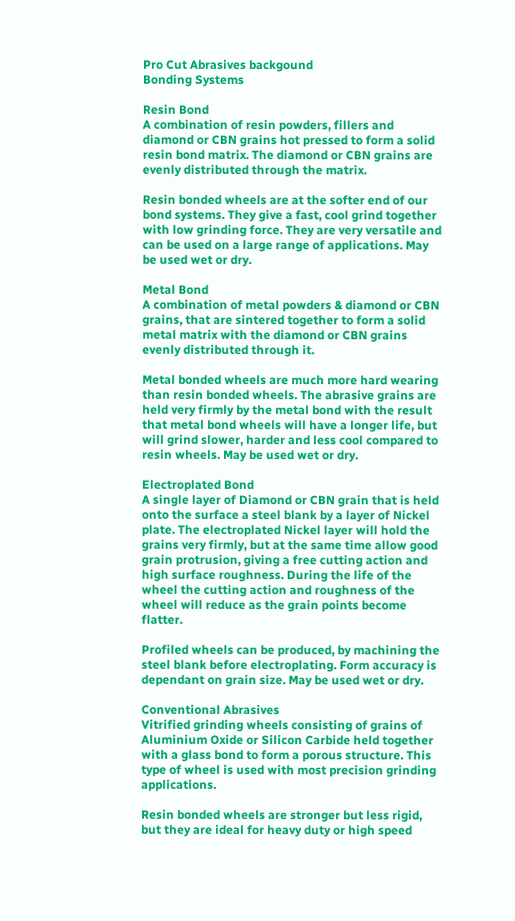Pro Cut Abrasives backgound
Bonding Systems

Resin Bond
A combination of resin powders, fillers and diamond or CBN grains hot pressed to form a solid resin bond matrix. The diamond or CBN grains are evenly distributed through the matrix.

Resin bonded wheels are at the softer end of our bond systems. They give a fast, cool grind together with low grinding force. They are very versatile and can be used on a large range of applications. May be used wet or dry.

Metal Bond
A combination of metal powders & diamond or CBN grains, that are sintered together to form a solid metal matrix with the diamond or CBN grains evenly distributed through it.

Metal bonded wheels are much more hard wearing than resin bonded wheels. The abrasive grains are held very firmly by the metal bond with the result that metal bond wheels will have a longer life, but will grind slower, harder and less cool compared to resin wheels. May be used wet or dry.

Electroplated Bond
A single layer of Diamond or CBN grain that is held onto the surface a steel blank by a layer of Nickel plate. The electroplated Nickel layer will hold the grains very firmly, but at the same time allow good grain protrusion, giving a free cutting action and high surface roughness. During the life of the wheel the cutting action and roughness of the wheel will reduce as the grain points become flatter.

Profiled wheels can be produced, by machining the steel blank before electroplating. Form accuracy is dependant on grain size. May be used wet or dry.

Conventional Abrasives
Vitrified grinding wheels consisting of grains of Aluminium Oxide or Silicon Carbide held together with a glass bond to form a porous structure. This type of wheel is used with most precision grinding applications.

Resin bonded wheels are stronger but less rigid, but they are ideal for heavy duty or high speed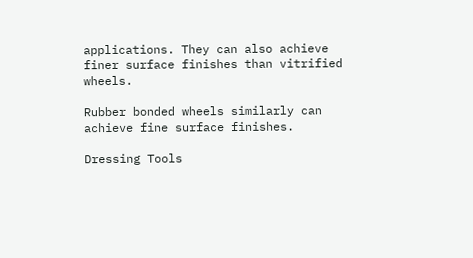applications. They can also achieve finer surface finishes than vitrified wheels.

Rubber bonded wheels similarly can achieve fine surface finishes.

Dressing Tools